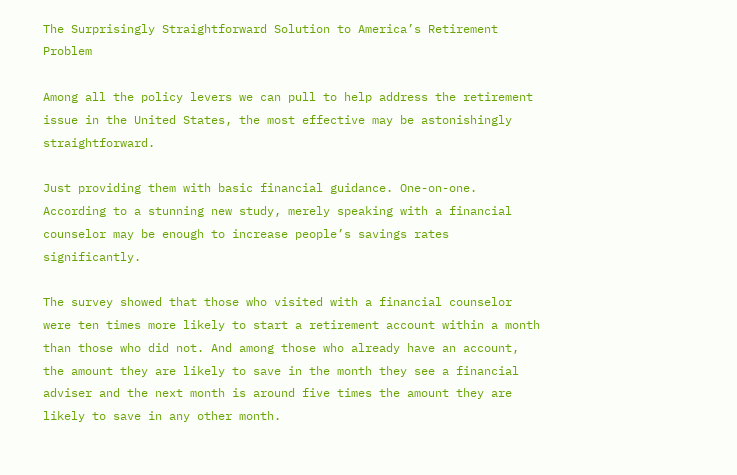The Surprisingly Straightforward Solution to America’s Retirement Problem

Among all the policy levers we can pull to help address the retirement issue in the United States, the most effective may be astonishingly straightforward.

Just providing them with basic financial guidance. One-on-one. According to a stunning new study, merely speaking with a financial counselor may be enough to increase people’s savings rates significantly.

The survey showed that those who visited with a financial counselor were ten times more likely to start a retirement account within a month than those who did not. And among those who already have an account, the amount they are likely to save in the month they see a financial adviser and the next month is around five times the amount they are likely to save in any other month.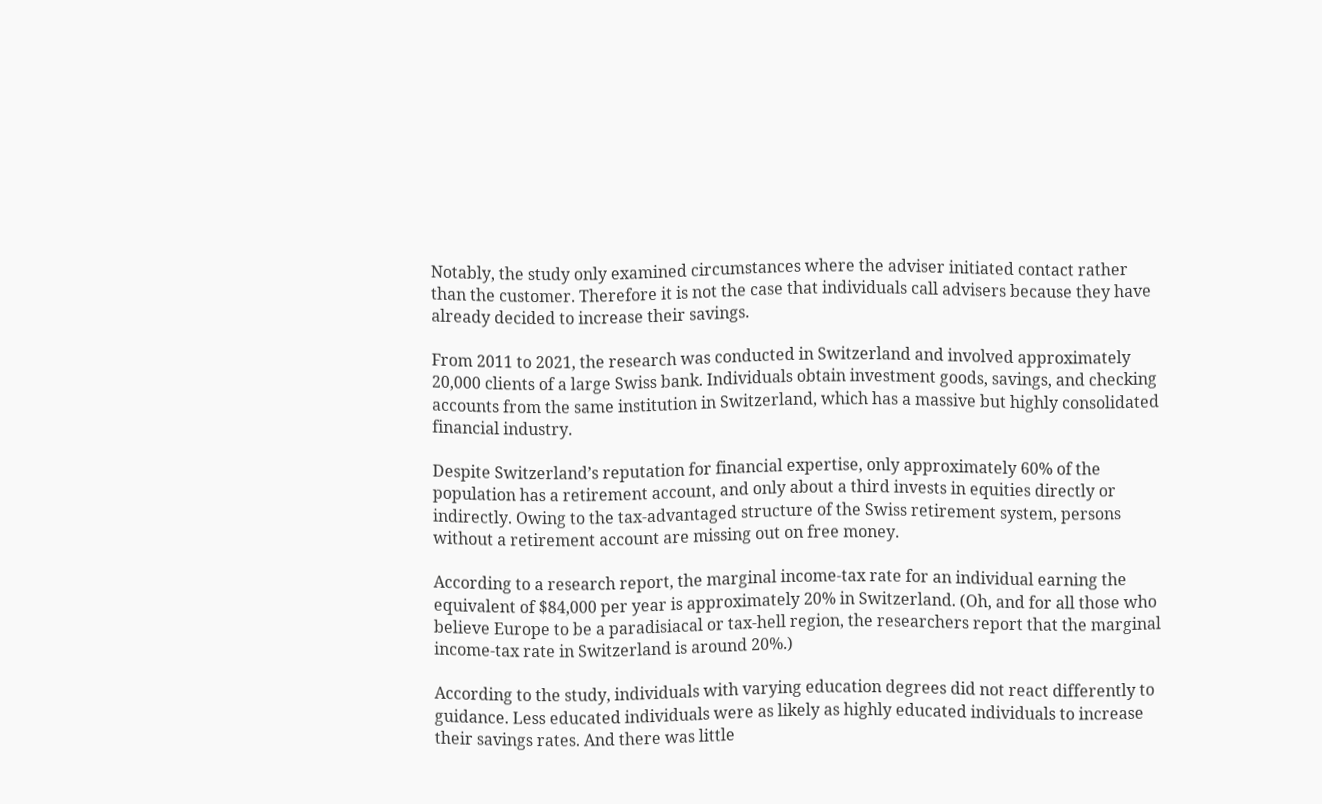Notably, the study only examined circumstances where the adviser initiated contact rather than the customer. Therefore it is not the case that individuals call advisers because they have already decided to increase their savings.

From 2011 to 2021, the research was conducted in Switzerland and involved approximately 20,000 clients of a large Swiss bank. Individuals obtain investment goods, savings, and checking accounts from the same institution in Switzerland, which has a massive but highly consolidated financial industry.

Despite Switzerland’s reputation for financial expertise, only approximately 60% of the population has a retirement account, and only about a third invests in equities directly or indirectly. Owing to the tax-advantaged structure of the Swiss retirement system, persons without a retirement account are missing out on free money.

According to a research report, the marginal income-tax rate for an individual earning the equivalent of $84,000 per year is approximately 20% in Switzerland. (Oh, and for all those who believe Europe to be a paradisiacal or tax-hell region, the researchers report that the marginal income-tax rate in Switzerland is around 20%.)

According to the study, individuals with varying education degrees did not react differently to guidance. Less educated individuals were as likely as highly educated individuals to increase their savings rates. And there was little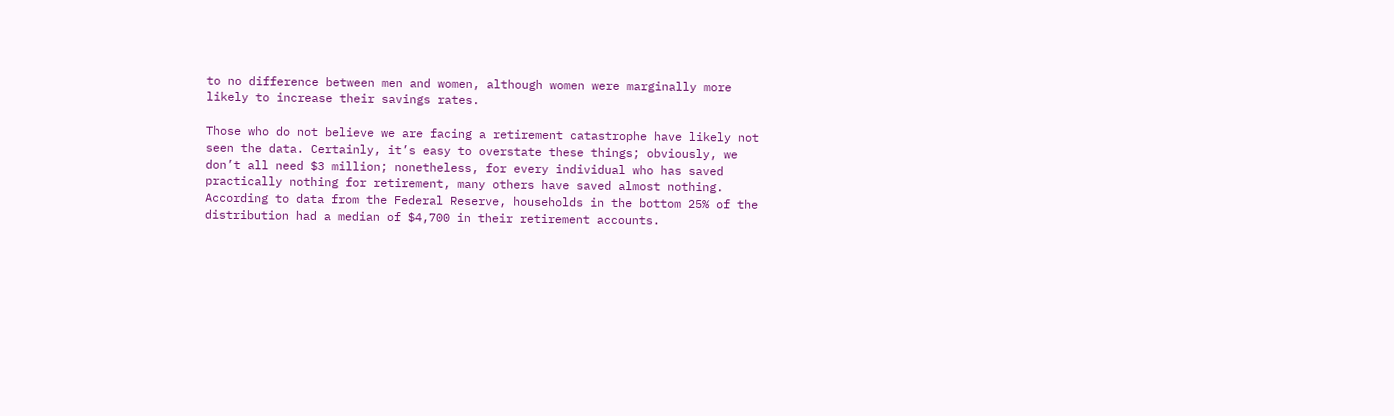to no difference between men and women, although women were marginally more likely to increase their savings rates.

Those who do not believe we are facing a retirement catastrophe have likely not seen the data. Certainly, it’s easy to overstate these things; obviously, we don’t all need $3 million; nonetheless, for every individual who has saved practically nothing for retirement, many others have saved almost nothing. According to data from the Federal Reserve, households in the bottom 25% of the distribution had a median of $4,700 in their retirement accounts.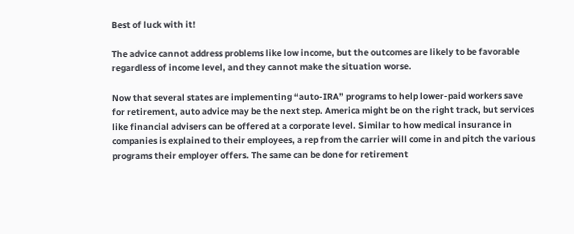Best of luck with it!

The advice cannot address problems like low income, but the outcomes are likely to be favorable regardless of income level, and they cannot make the situation worse.

Now that several states are implementing “auto-IRA” programs to help lower-paid workers save for retirement, auto advice may be the next step. America might be on the right track, but services like financial advisers can be offered at a corporate level. Similar to how medical insurance in companies is explained to their employees, a rep from the carrier will come in and pitch the various programs their employer offers. The same can be done for retirement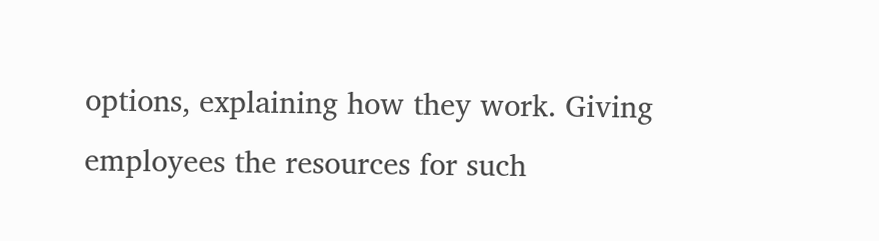options, explaining how they work. Giving employees the resources for such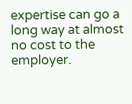expertise can go a long way at almost no cost to the employer.